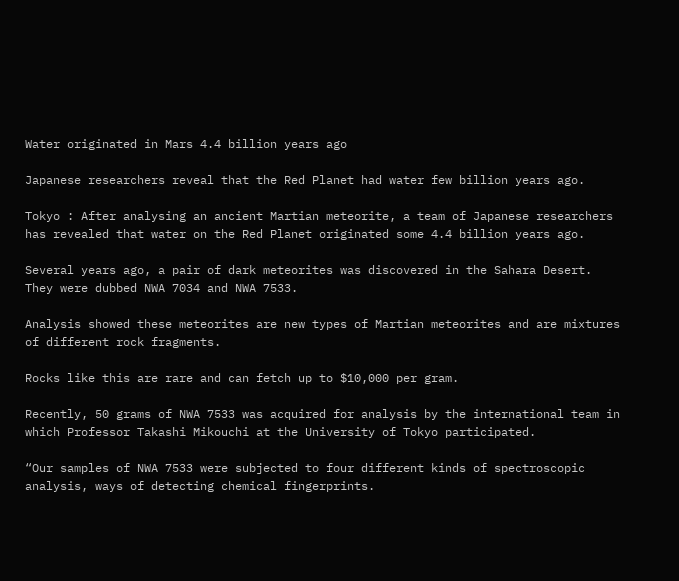Water originated in Mars 4.4 billion years ago

Japanese researchers reveal that the Red Planet had water few billion years ago.

Tokyo : After analysing an ancient Martian meteorite, a team of Japanese researchers has revealed that water on the Red Planet originated some 4.4 billion years ago.

Several years ago, a pair of dark meteorites was discovered in the Sahara Desert. They were dubbed NWA 7034 and NWA 7533.

Analysis showed these meteorites are new types of Martian meteorites and are mixtures of different rock fragments.

Rocks like this are rare and can fetch up to $10,000 per gram.

Recently, 50 grams of NWA 7533 was acquired for analysis by the international team in which Professor Takashi Mikouchi at the University of Tokyo participated.

“Our samples of NWA 7533 were subjected to four different kinds of spectroscopic analysis, ways of detecting chemical fingerprints.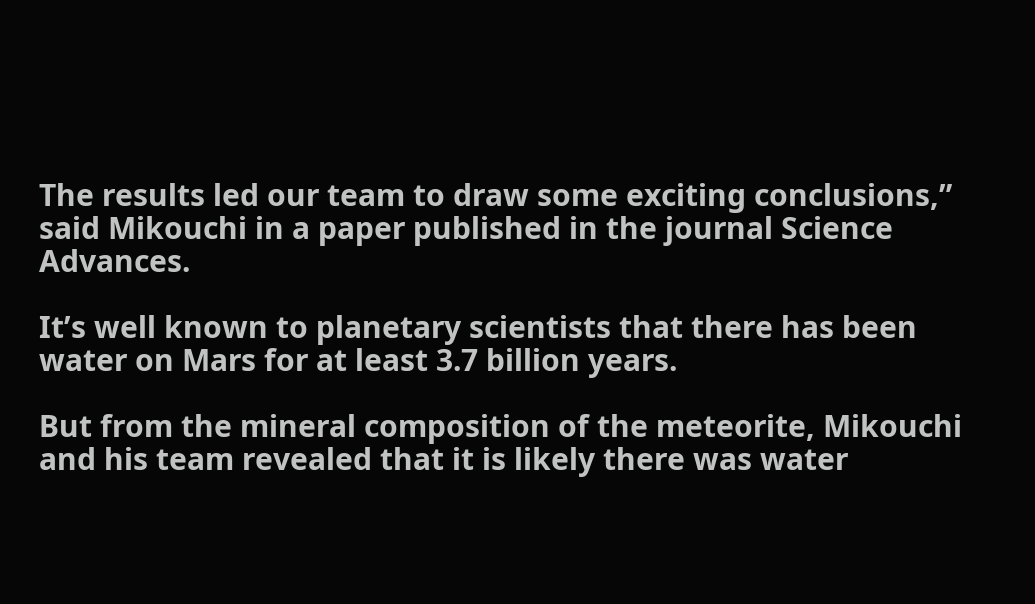The results led our team to draw some exciting conclusions,” said Mikouchi in a paper published in the journal Science Advances.

It’s well known to planetary scientists that there has been water on Mars for at least 3.7 billion years.

But from the mineral composition of the meteorite, Mikouchi and his team revealed that it is likely there was water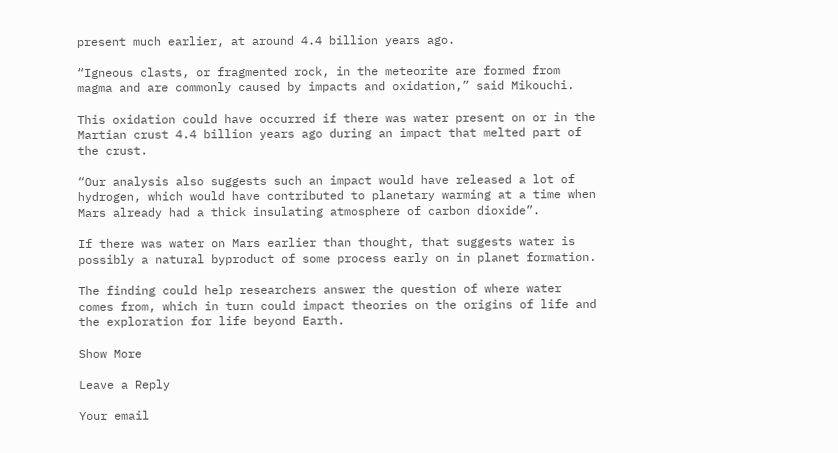present much earlier, at around 4.4 billion years ago.

“Igneous clasts, or fragmented rock, in the meteorite are formed from magma and are commonly caused by impacts and oxidation,” said Mikouchi.

This oxidation could have occurred if there was water present on or in the Martian crust 4.4 billion years ago during an impact that melted part of the crust.

“Our analysis also suggests such an impact would have released a lot of hydrogen, which would have contributed to planetary warming at a time when Mars already had a thick insulating atmosphere of carbon dioxide”.

If there was water on Mars earlier than thought, that suggests water is possibly a natural byproduct of some process early on in planet formation.

The finding could help researchers answer the question of where water comes from, which in turn could impact theories on the origins of life and the exploration for life beyond Earth.

Show More

Leave a Reply

Your email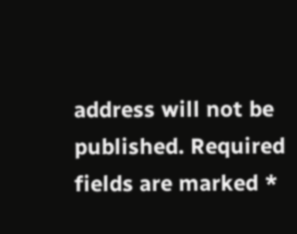address will not be published. Required fields are marked *